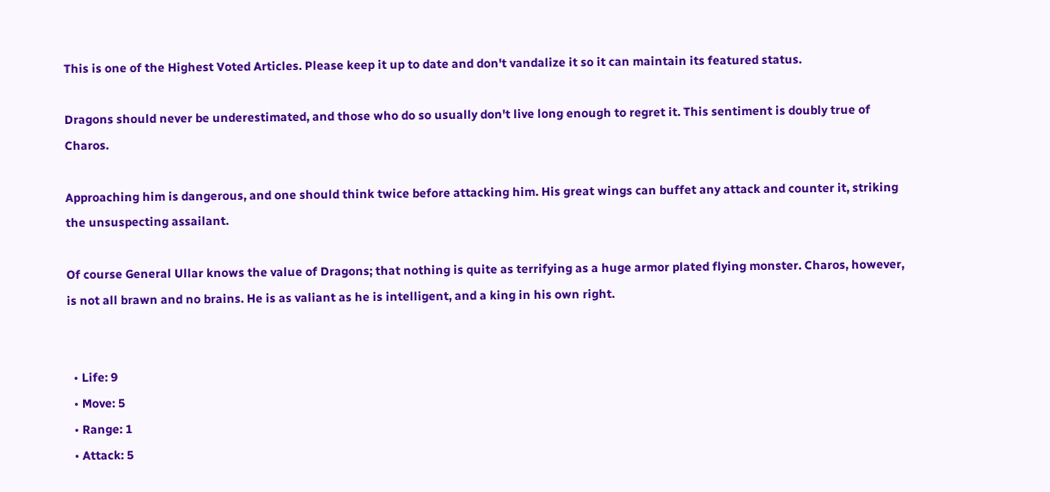This is one of the Highest Voted Articles. Please keep it up to date and don't vandalize it so it can maintain its featured status.

Dragons should never be underestimated, and those who do so usually don't live long enough to regret it. This sentiment is doubly true of Charos.

Approaching him is dangerous, and one should think twice before attacking him. His great wings can buffet any attack and counter it, striking the unsuspecting assailant.

Of course General Ullar knows the value of Dragons; that nothing is quite as terrifying as a huge armor plated flying monster. Charos, however, is not all brawn and no brains. He is as valiant as he is intelligent, and a king in his own right.


  • Life: 9
  • Move: 5
  • Range: 1
  • Attack: 5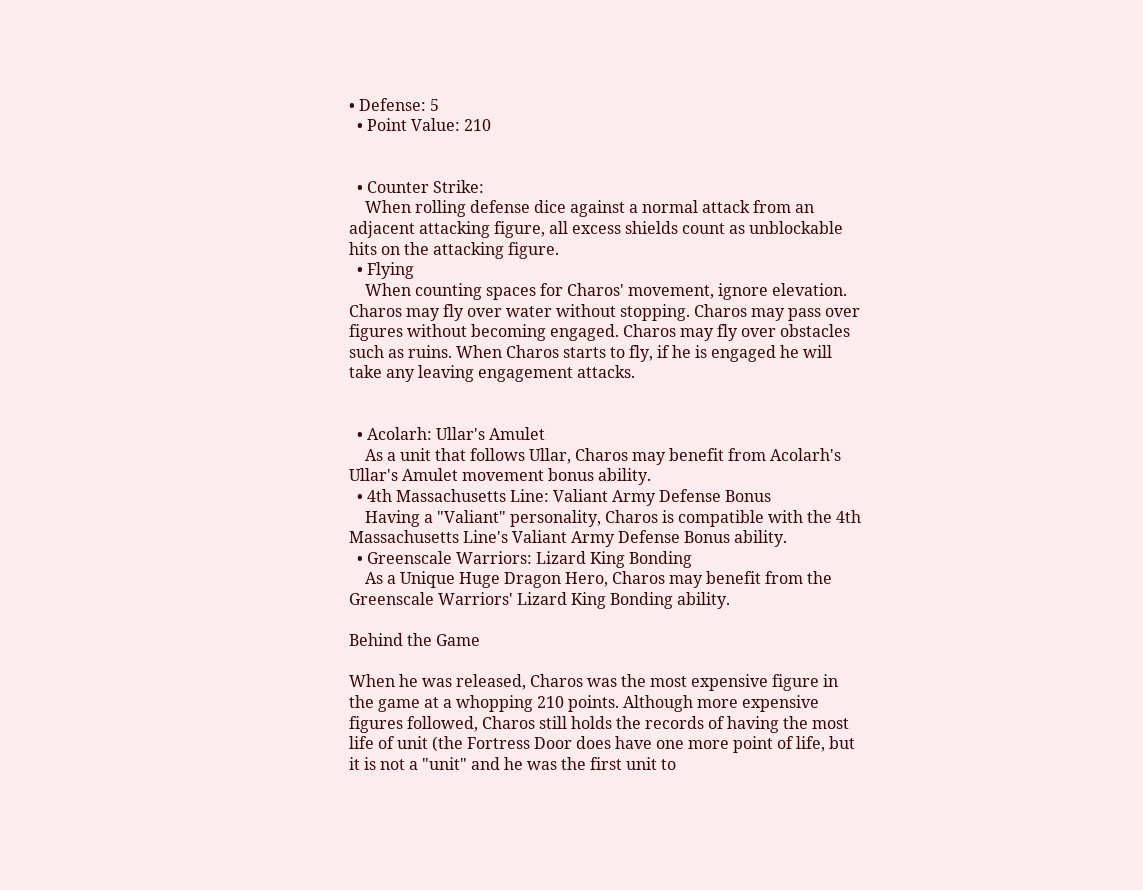• Defense: 5
  • Point Value: 210


  • Counter Strike:
    When rolling defense dice against a normal attack from an adjacent attacking figure, all excess shields count as unblockable hits on the attacking figure.
  • Flying
    When counting spaces for Charos' movement, ignore elevation. Charos may fly over water without stopping. Charos may pass over figures without becoming engaged. Charos may fly over obstacles such as ruins. When Charos starts to fly, if he is engaged he will take any leaving engagement attacks.


  • Acolarh: Ullar's Amulet
    As a unit that follows Ullar, Charos may benefit from Acolarh's Ullar's Amulet movement bonus ability.
  • 4th Massachusetts Line: Valiant Army Defense Bonus
    Having a "Valiant" personality, Charos is compatible with the 4th Massachusetts Line's Valiant Army Defense Bonus ability.
  • Greenscale Warriors: Lizard King Bonding
    As a Unique Huge Dragon Hero, Charos may benefit from the Greenscale Warriors' Lizard King Bonding ability.

Behind the Game

When he was released, Charos was the most expensive figure in the game at a whopping 210 points. Although more expensive figures followed, Charos still holds the records of having the most life of unit (the Fortress Door does have one more point of life, but it is not a "unit" and he was the first unit to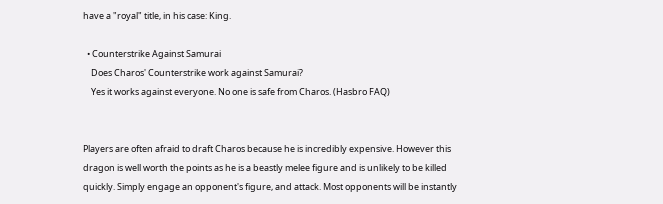have a "royal" title, in his case: King.

  • Counterstrike Against Samurai
    Does Charos' Counterstrike work against Samurai?
    Yes it works against everyone. No one is safe from Charos. (Hasbro FAQ)


Players are often afraid to draft Charos because he is incredibly expensive. However this dragon is well worth the points as he is a beastly melee figure and is unlikely to be killed quickly. Simply engage an opponent's figure, and attack. Most opponents will be instantly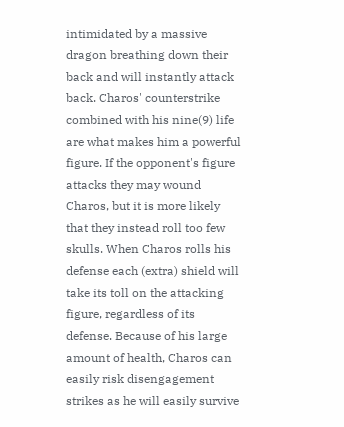intimidated by a massive dragon breathing down their back and will instantly attack back. Charos' counterstrike combined with his nine(9) life are what makes him a powerful figure. If the opponent's figure attacks they may wound Charos, but it is more likely that they instead roll too few skulls. When Charos rolls his defense each (extra) shield will take its toll on the attacking figure, regardless of its defense. Because of his large amount of health, Charos can easily risk disengagement strikes as he will easily survive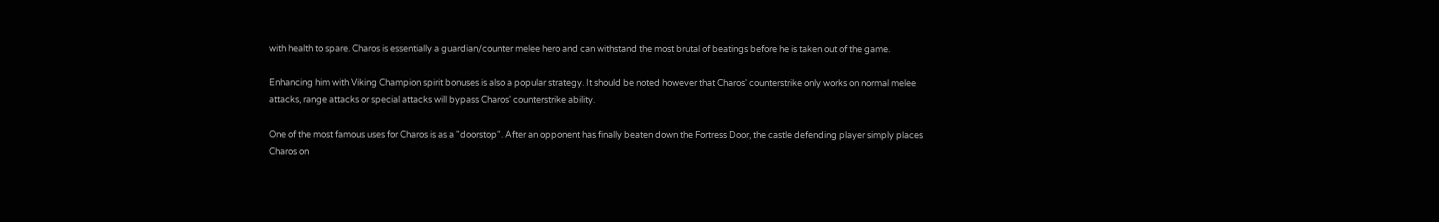with health to spare. Charos is essentially a guardian/counter melee hero and can withstand the most brutal of beatings before he is taken out of the game.

Enhancing him with Viking Champion spirit bonuses is also a popular strategy. It should be noted however that Charos' counterstrike only works on normal melee attacks, range attacks or special attacks will bypass Charos' counterstrike ability.

One of the most famous uses for Charos is as a "doorstop". After an opponent has finally beaten down the Fortress Door, the castle defending player simply places Charos on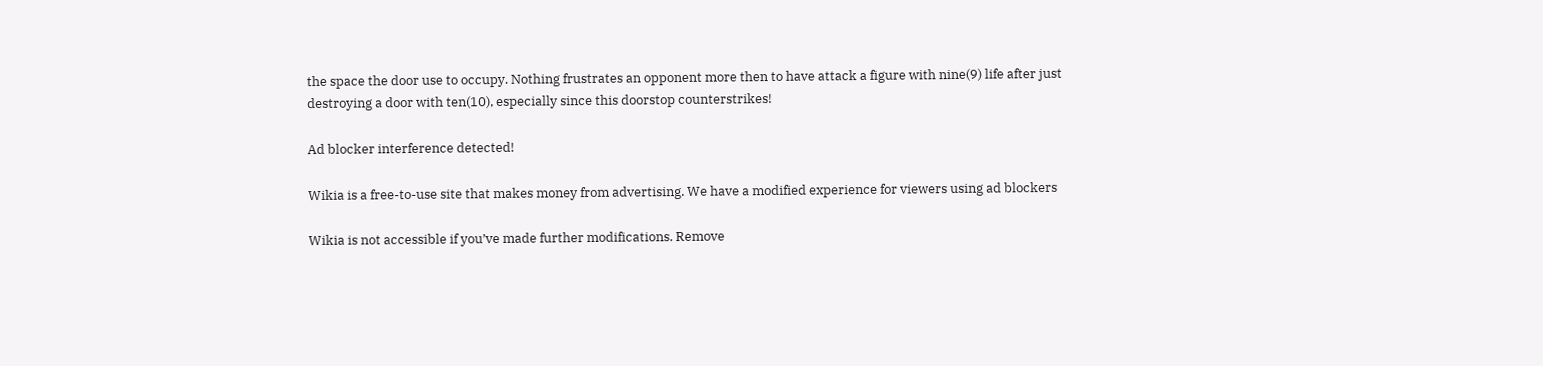the space the door use to occupy. Nothing frustrates an opponent more then to have attack a figure with nine(9) life after just destroying a door with ten(10), especially since this doorstop counterstrikes!

Ad blocker interference detected!

Wikia is a free-to-use site that makes money from advertising. We have a modified experience for viewers using ad blockers

Wikia is not accessible if you’ve made further modifications. Remove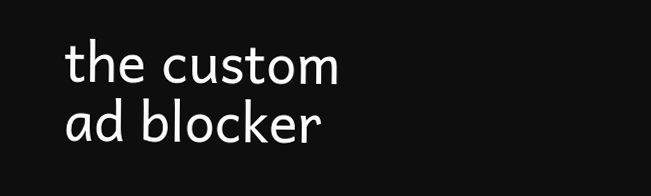the custom ad blocker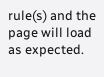rule(s) and the page will load as expected.